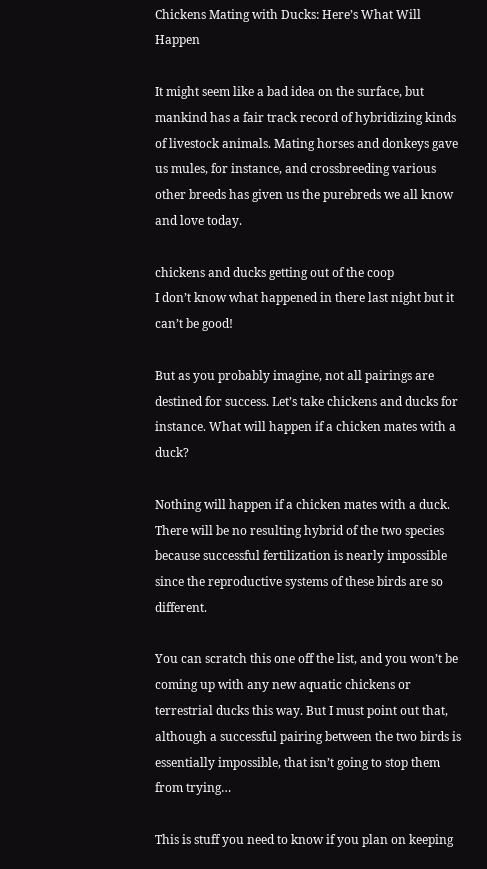Chickens Mating with Ducks: Here’s What Will Happen

It might seem like a bad idea on the surface, but mankind has a fair track record of hybridizing kinds of livestock animals. Mating horses and donkeys gave us mules, for instance, and crossbreeding various other breeds has given us the purebreds we all know and love today.

chickens and ducks getting out of the coop
I don’t know what happened in there last night but it can’t be good!

But as you probably imagine, not all pairings are destined for success. Let’s take chickens and ducks for instance. What will happen if a chicken mates with a duck?

Nothing will happen if a chicken mates with a duck. There will be no resulting hybrid of the two species because successful fertilization is nearly impossible since the reproductive systems of these birds are so different.

You can scratch this one off the list, and you won’t be coming up with any new aquatic chickens or terrestrial ducks this way. But I must point out that, although a successful pairing between the two birds is essentially impossible, that isn’t going to stop them from trying…

This is stuff you need to know if you plan on keeping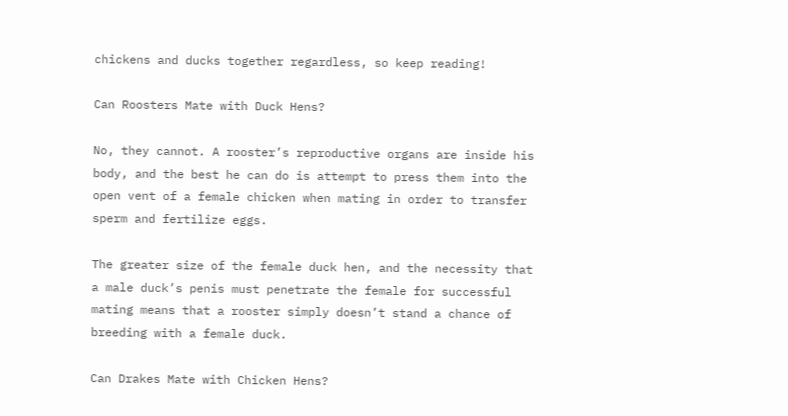chickens and ducks together regardless, so keep reading!

Can Roosters Mate with Duck Hens?

No, they cannot. A rooster’s reproductive organs are inside his body, and the best he can do is attempt to press them into the open vent of a female chicken when mating in order to transfer sperm and fertilize eggs.

The greater size of the female duck hen, and the necessity that a male duck’s penis must penetrate the female for successful mating means that a rooster simply doesn’t stand a chance of breeding with a female duck.

Can Drakes Mate with Chicken Hens?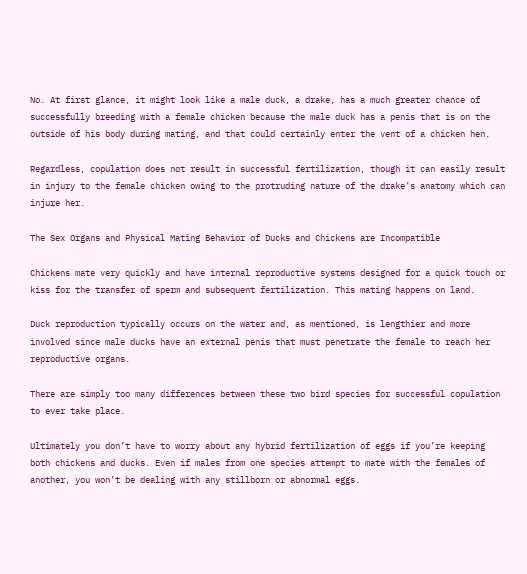No. At first glance, it might look like a male duck, a drake, has a much greater chance of successfully breeding with a female chicken because the male duck has a penis that is on the outside of his body during mating, and that could certainly enter the vent of a chicken hen.

Regardless, copulation does not result in successful fertilization, though it can easily result in injury to the female chicken owing to the protruding nature of the drake’s anatomy which can injure her.

The Sex Organs and Physical Mating Behavior of Ducks and Chickens are Incompatible

Chickens mate very quickly and have internal reproductive systems designed for a quick touch or kiss for the transfer of sperm and subsequent fertilization. This mating happens on land.

Duck reproduction typically occurs on the water and, as mentioned, is lengthier and more involved since male ducks have an external penis that must penetrate the female to reach her reproductive organs.

There are simply too many differences between these two bird species for successful copulation to ever take place.

Ultimately you don’t have to worry about any hybrid fertilization of eggs if you’re keeping both chickens and ducks. Even if males from one species attempt to mate with the females of another, you won’t be dealing with any stillborn or abnormal eggs.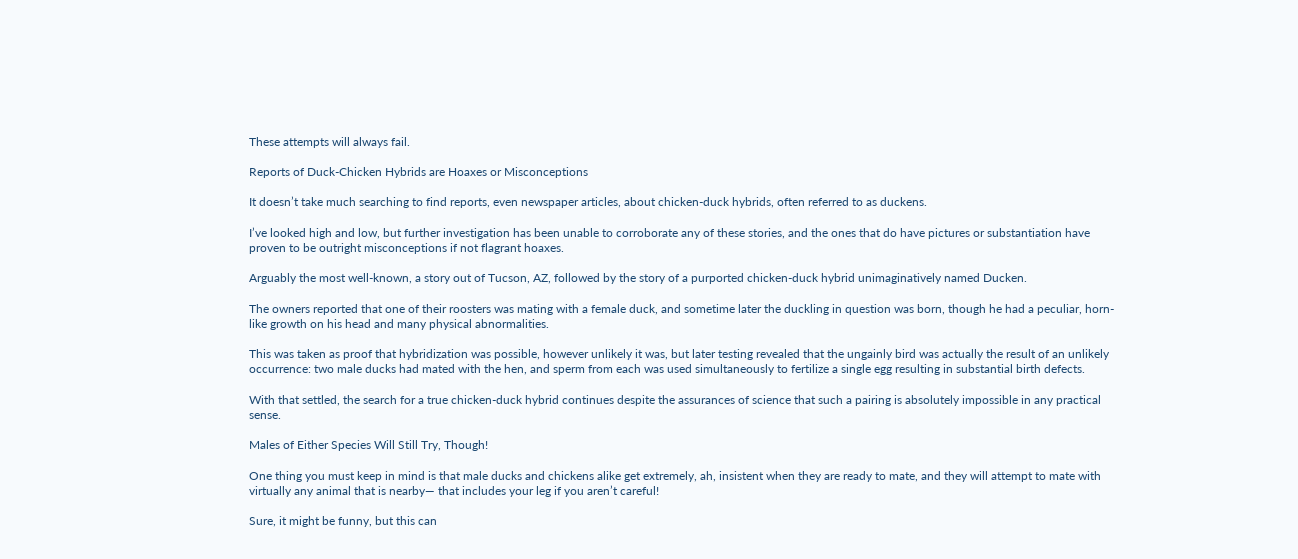These attempts will always fail.

Reports of Duck-Chicken Hybrids are Hoaxes or Misconceptions

It doesn’t take much searching to find reports, even newspaper articles, about chicken-duck hybrids, often referred to as duckens.

I’ve looked high and low, but further investigation has been unable to corroborate any of these stories, and the ones that do have pictures or substantiation have proven to be outright misconceptions if not flagrant hoaxes.

Arguably the most well-known, a story out of Tucson, AZ, followed by the story of a purported chicken-duck hybrid unimaginatively named Ducken.

The owners reported that one of their roosters was mating with a female duck, and sometime later the duckling in question was born, though he had a peculiar, horn-like growth on his head and many physical abnormalities.

This was taken as proof that hybridization was possible, however unlikely it was, but later testing revealed that the ungainly bird was actually the result of an unlikely occurrence: two male ducks had mated with the hen, and sperm from each was used simultaneously to fertilize a single egg resulting in substantial birth defects.

With that settled, the search for a true chicken-duck hybrid continues despite the assurances of science that such a pairing is absolutely impossible in any practical sense.

Males of Either Species Will Still Try, Though!

One thing you must keep in mind is that male ducks and chickens alike get extremely, ah, insistent when they are ready to mate, and they will attempt to mate with virtually any animal that is nearby— that includes your leg if you aren’t careful!

Sure, it might be funny, but this can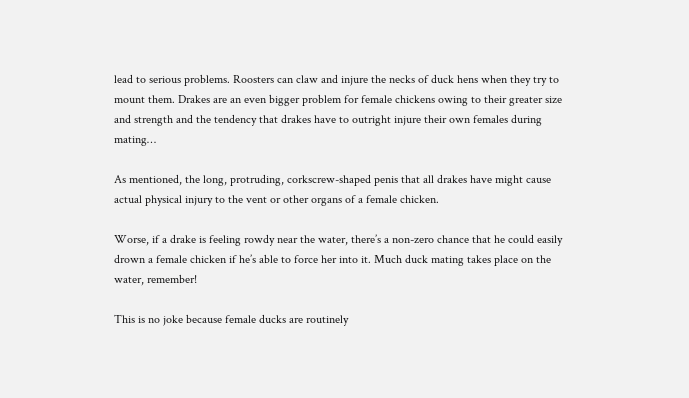lead to serious problems. Roosters can claw and injure the necks of duck hens when they try to mount them. Drakes are an even bigger problem for female chickens owing to their greater size and strength and the tendency that drakes have to outright injure their own females during mating…

As mentioned, the long, protruding, corkscrew-shaped penis that all drakes have might cause actual physical injury to the vent or other organs of a female chicken.

Worse, if a drake is feeling rowdy near the water, there’s a non-zero chance that he could easily drown a female chicken if he’s able to force her into it. Much duck mating takes place on the water, remember!

This is no joke because female ducks are routinely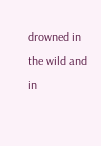drowned in the wild and in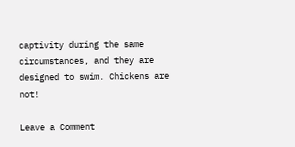captivity during the same circumstances, and they are designed to swim. Chickens are not!

Leave a Comment